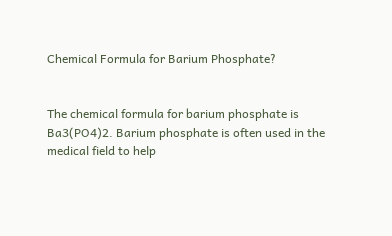Chemical Formula for Barium Phosphate?


The chemical formula for barium phosphate is Ba3(PO4)2. Barium phosphate is often used in the medical field to help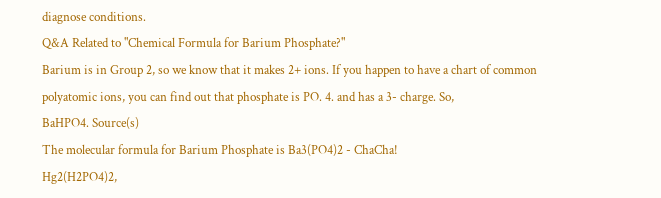diagnose conditions.
Q&A Related to "Chemical Formula for Barium Phosphate?"
Barium is in Group 2, so we know that it makes 2+ ions. If you happen to have a chart of common polyatomic ions, you can find out that phosphate is PO. 4. and has a 3- charge. So,
BaHPO4. Source(s)
The molecular formula for Barium Phosphate is Ba3(PO4)2 - ChaCha!
Hg2(H2PO4)2,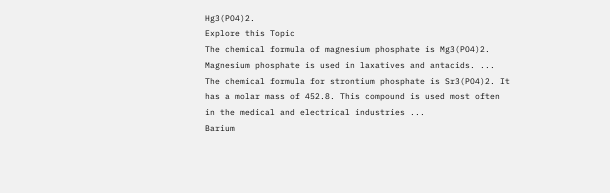Hg3(PO4)2.
Explore this Topic
The chemical formula of magnesium phosphate is Mg3(PO4)2. Magnesium phosphate is used in laxatives and antacids. ...
The chemical formula for strontium phosphate is Sr3(PO4)2. It has a molar mass of 452.8. This compound is used most often in the medical and electrical industries ...
Barium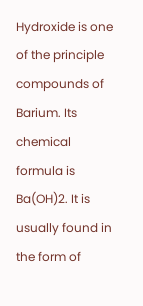Hydroxide is one of the principle compounds of Barium. Its chemical formula is Ba(OH)2. It is usually found in the form of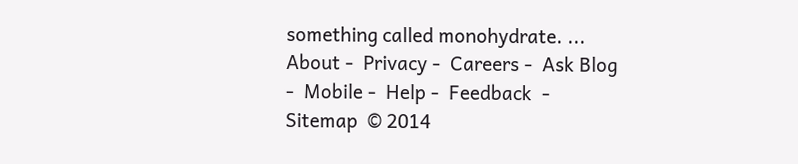something called monohydrate. ...
About -  Privacy -  Careers -  Ask Blog -  Mobile -  Help -  Feedback  -  Sitemap  © 2014